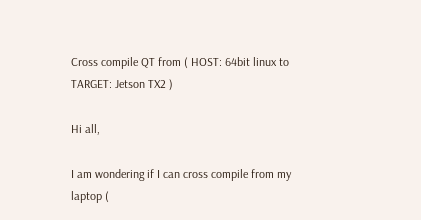Cross compile QT from ( HOST: 64bit linux to TARGET: Jetson TX2 )

Hi all,

I am wondering if I can cross compile from my laptop (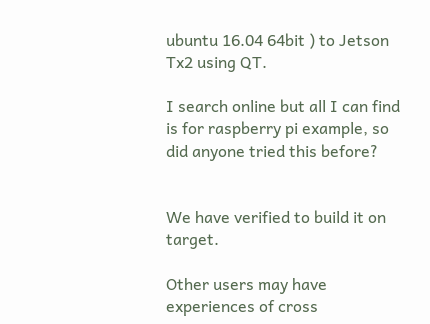ubuntu 16.04 64bit ) to Jetson Tx2 using QT.

I search online but all I can find is for raspberry pi example, so did anyone tried this before?


We have verified to build it on target.

Other users may have experiences of cross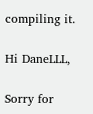compiling it.

Hi DaneLLL,

Sorry for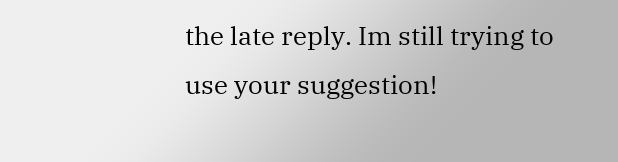the late reply. Im still trying to use your suggestion!